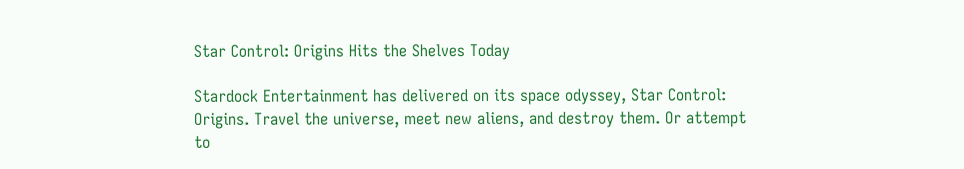Star Control: Origins Hits the Shelves Today

Stardock Entertainment has delivered on its space odyssey, Star Control: Origins. Travel the universe, meet new aliens, and destroy them. Or attempt to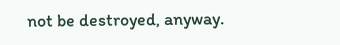not be destroyed, anyway.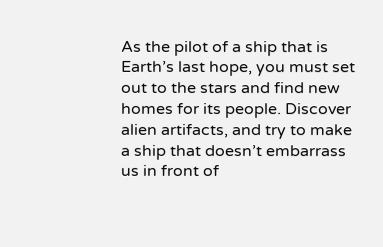As the pilot of a ship that is Earth’s last hope, you must set out to the stars and find new homes for its people. Discover alien artifacts, and try to make a ship that doesn’t embarrass us in front of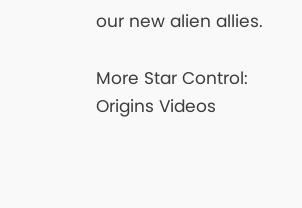our new alien allies.

More Star Control: Origins Videos